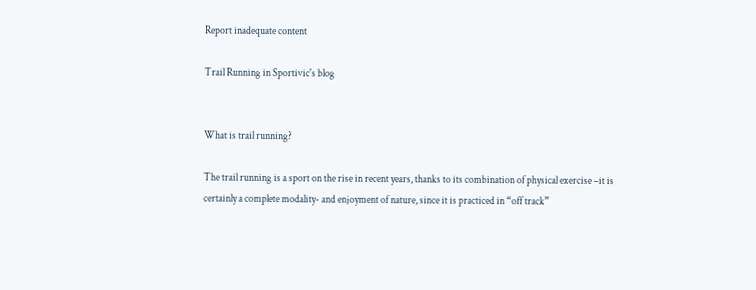Report inadequate content

Trail Running in Sportivic's blog


What is trail running?

The trail running is a sport on the rise in recent years, thanks to its combination of physical exercise –it is certainly a complete modality- and enjoyment of nature, since it is practiced in “off track”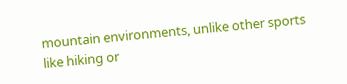mountain environments, unlike other sports like hiking or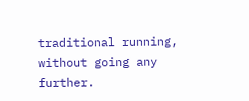traditional running, without going any further.